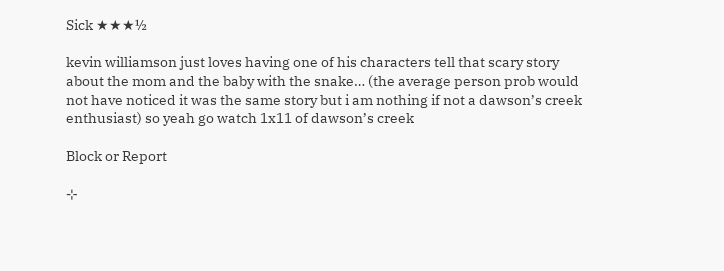Sick ★★★½

kevin williamson just loves having one of his characters tell that scary story about the mom and the baby with the snake… (the average person prob would not have noticed it was the same story but i am nothing if not a dawson’s creek enthusiast) so yeah go watch 1x11 of dawson’s creek

Block or Report

⊹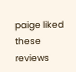paige liked these reviews